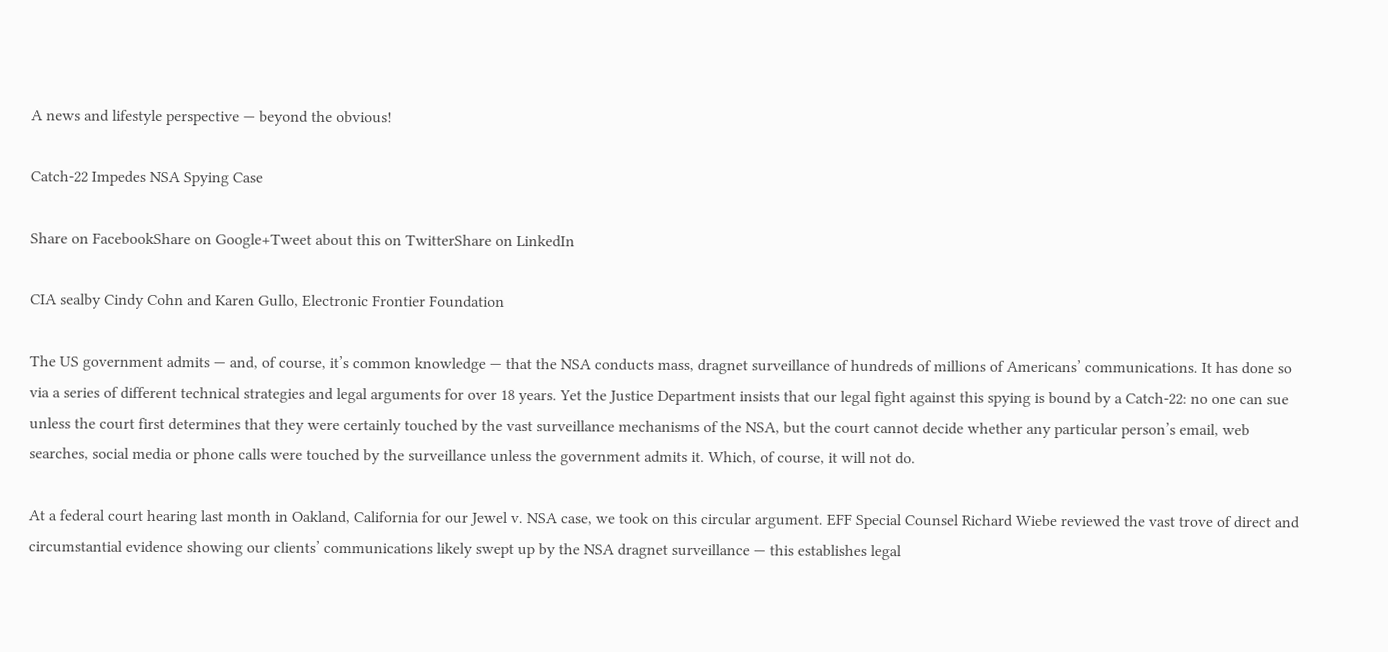A news and lifestyle perspective — beyond the obvious!

Catch-22 Impedes NSA Spying Case

Share on FacebookShare on Google+Tweet about this on TwitterShare on LinkedIn

CIA sealby Cindy Cohn and Karen Gullo, Electronic Frontier Foundation

The US government admits — and, of course, it’s common knowledge — that the NSA conducts mass, dragnet surveillance of hundreds of millions of Americans’ communications. It has done so via a series of different technical strategies and legal arguments for over 18 years. Yet the Justice Department insists that our legal fight against this spying is bound by a Catch-22: no one can sue unless the court first determines that they were certainly touched by the vast surveillance mechanisms of the NSA, but the court cannot decide whether any particular person’s email, web searches, social media or phone calls were touched by the surveillance unless the government admits it. Which, of course, it will not do.

At a federal court hearing last month in Oakland, California for our Jewel v. NSA case, we took on this circular argument. EFF Special Counsel Richard Wiebe reviewed the vast trove of direct and circumstantial evidence showing our clients’ communications likely swept up by the NSA dragnet surveillance — this establishes legal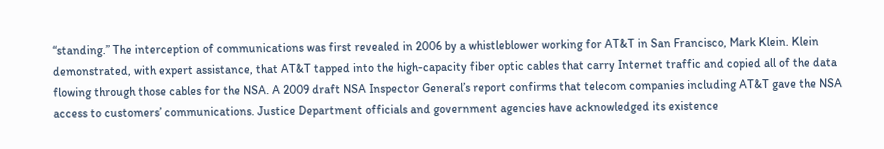“standing.” The interception of communications was first revealed in 2006 by a whistleblower working for AT&T in San Francisco, Mark Klein. Klein demonstrated, with expert assistance, that AT&T tapped into the high-capacity fiber optic cables that carry Internet traffic and copied all of the data flowing through those cables for the NSA. A 2009 draft NSA Inspector General’s report confirms that telecom companies including AT&T gave the NSA access to customers’ communications. Justice Department officials and government agencies have acknowledged its existence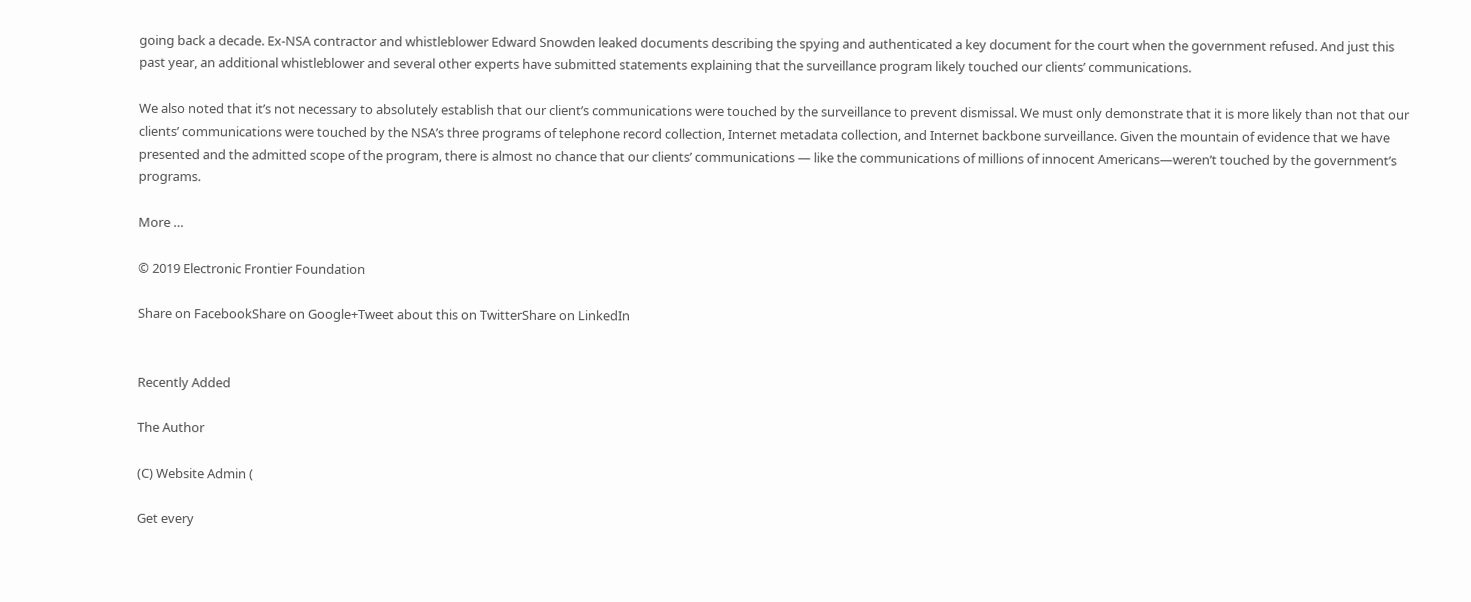going back a decade. Ex-NSA contractor and whistleblower Edward Snowden leaked documents describing the spying and authenticated a key document for the court when the government refused. And just this past year, an additional whistleblower and several other experts have submitted statements explaining that the surveillance program likely touched our clients’ communications.

We also noted that it’s not necessary to absolutely establish that our client’s communications were touched by the surveillance to prevent dismissal. We must only demonstrate that it is more likely than not that our clients’ communications were touched by the NSA’s three programs of telephone record collection, Internet metadata collection, and Internet backbone surveillance. Given the mountain of evidence that we have presented and the admitted scope of the program, there is almost no chance that our clients’ communications — like the communications of millions of innocent Americans—weren’t touched by the government’s programs.

More …

© 2019 Electronic Frontier Foundation

Share on FacebookShare on Google+Tweet about this on TwitterShare on LinkedIn


Recently Added

The Author

(C) Website Admin (

Get every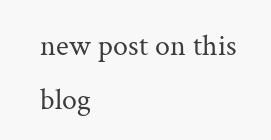new post on this blog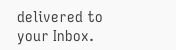delivered to your Inbox.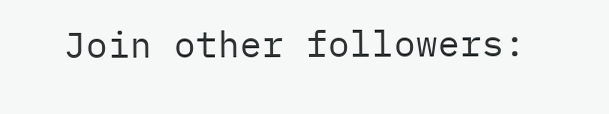Join other followers: